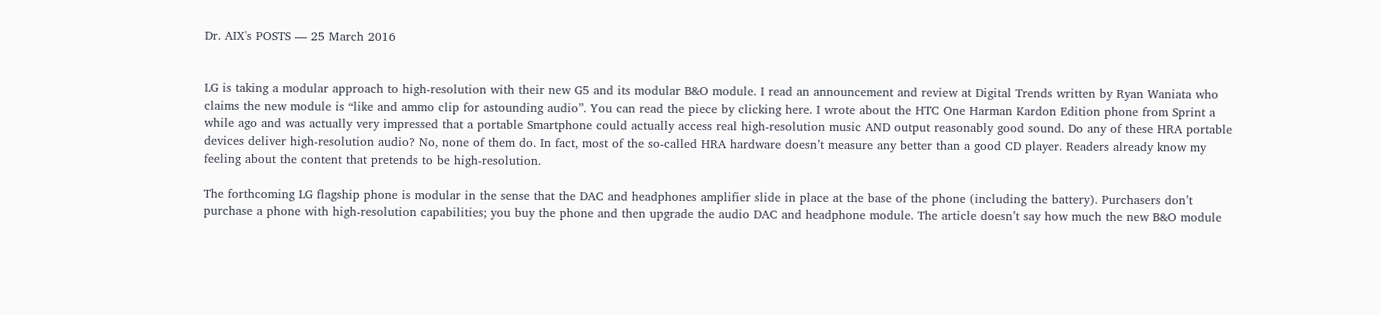Dr. AIX's POSTS — 25 March 2016


LG is taking a modular approach to high-resolution with their new G5 and its modular B&O module. I read an announcement and review at Digital Trends written by Ryan Waniata who claims the new module is “like and ammo clip for astounding audio”. You can read the piece by clicking here. I wrote about the HTC One Harman Kardon Edition phone from Sprint a while ago and was actually very impressed that a portable Smartphone could actually access real high-resolution music AND output reasonably good sound. Do any of these HRA portable devices deliver high-resolution audio? No, none of them do. In fact, most of the so-called HRA hardware doesn’t measure any better than a good CD player. Readers already know my feeling about the content that pretends to be high-resolution.

The forthcoming LG flagship phone is modular in the sense that the DAC and headphones amplifier slide in place at the base of the phone (including the battery). Purchasers don’t purchase a phone with high-resolution capabilities; you buy the phone and then upgrade the audio DAC and headphone module. The article doesn’t say how much the new B&O module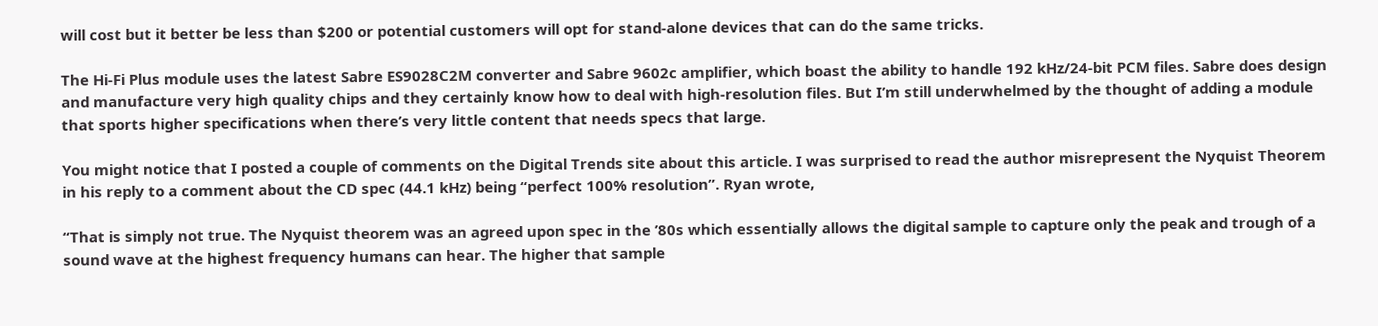will cost but it better be less than $200 or potential customers will opt for stand-alone devices that can do the same tricks.

The Hi-Fi Plus module uses the latest Sabre ES9028C2M converter and Sabre 9602c amplifier, which boast the ability to handle 192 kHz/24-bit PCM files. Sabre does design and manufacture very high quality chips and they certainly know how to deal with high-resolution files. But I’m still underwhelmed by the thought of adding a module that sports higher specifications when there’s very little content that needs specs that large.

You might notice that I posted a couple of comments on the Digital Trends site about this article. I was surprised to read the author misrepresent the Nyquist Theorem in his reply to a comment about the CD spec (44.1 kHz) being “perfect 100% resolution”. Ryan wrote,

“That is simply not true. The Nyquist theorem was an agreed upon spec in the ’80s which essentially allows the digital sample to capture only the peak and trough of a sound wave at the highest frequency humans can hear. The higher that sample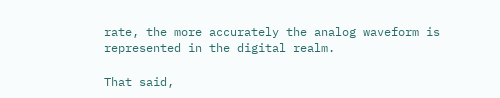rate, the more accurately the analog waveform is represented in the digital realm.

That said,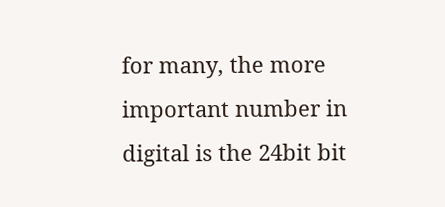for many, the more important number in digital is the 24bit bit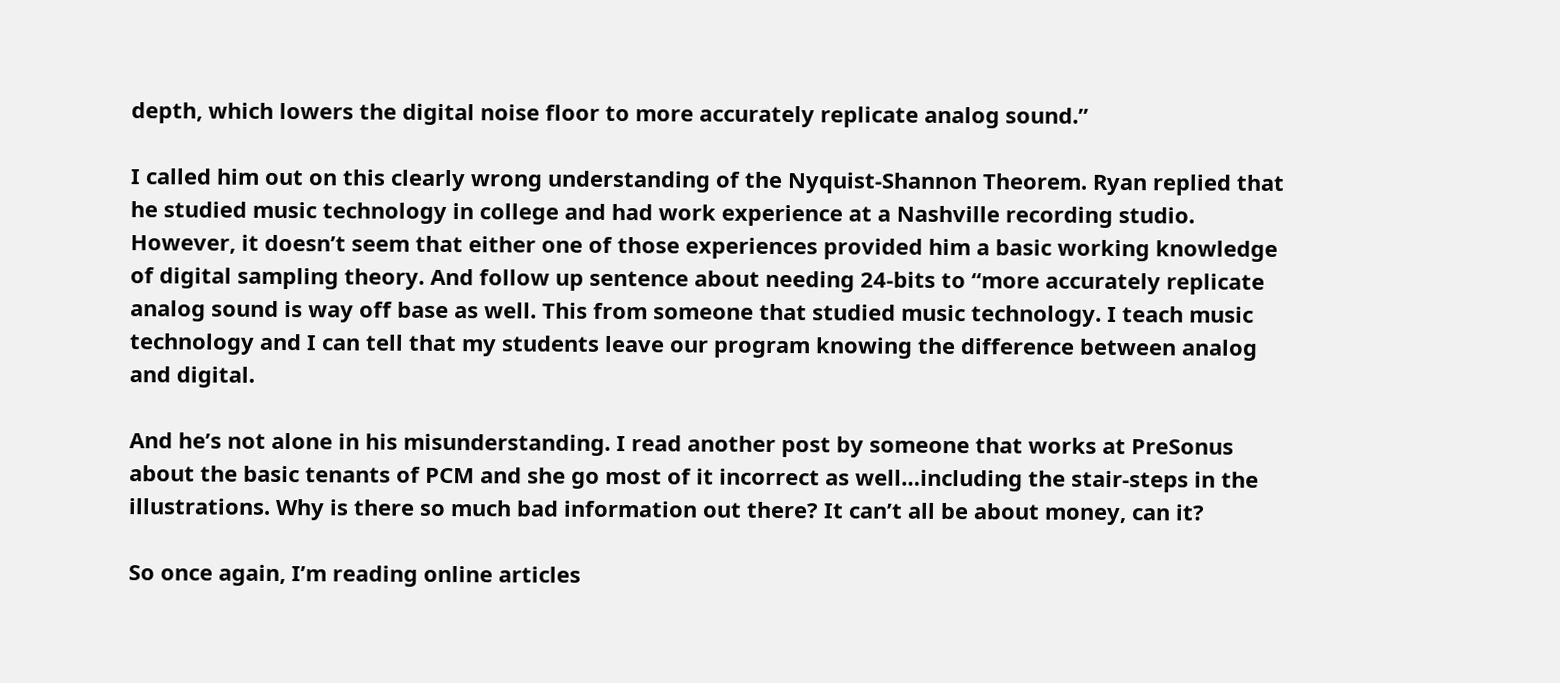depth, which lowers the digital noise floor to more accurately replicate analog sound.”

I called him out on this clearly wrong understanding of the Nyquist-Shannon Theorem. Ryan replied that he studied music technology in college and had work experience at a Nashville recording studio. However, it doesn’t seem that either one of those experiences provided him a basic working knowledge of digital sampling theory. And follow up sentence about needing 24-bits to “more accurately replicate analog sound is way off base as well. This from someone that studied music technology. I teach music technology and I can tell that my students leave our program knowing the difference between analog and digital.

And he’s not alone in his misunderstanding. I read another post by someone that works at PreSonus about the basic tenants of PCM and she go most of it incorrect as well…including the stair-steps in the illustrations. Why is there so much bad information out there? It can’t all be about money, can it?

So once again, I’m reading online articles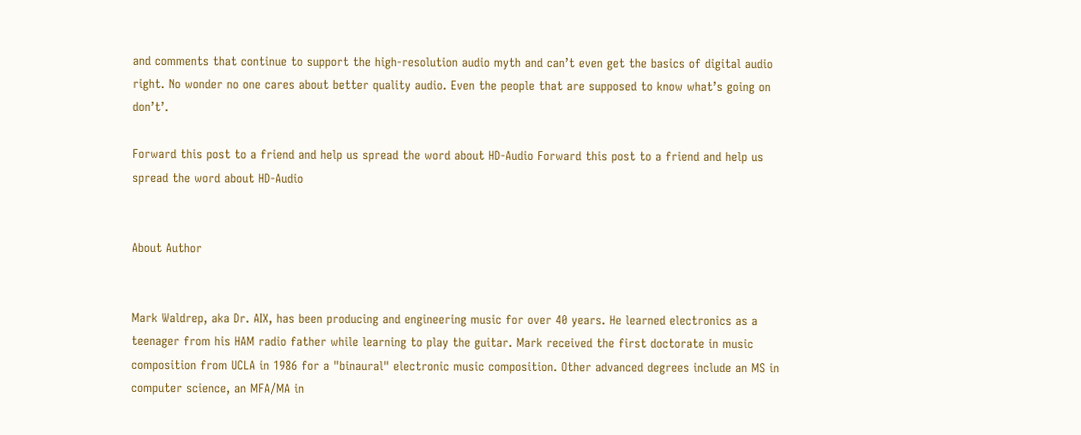and comments that continue to support the high-resolution audio myth and can’t even get the basics of digital audio right. No wonder no one cares about better quality audio. Even the people that are supposed to know what’s going on don’t’.

Forward this post to a friend and help us spread the word about HD-Audio Forward this post to a friend and help us spread the word about HD-Audio


About Author


Mark Waldrep, aka Dr. AIX, has been producing and engineering music for over 40 years. He learned electronics as a teenager from his HAM radio father while learning to play the guitar. Mark received the first doctorate in music composition from UCLA in 1986 for a "binaural" electronic music composition. Other advanced degrees include an MS in computer science, an MFA/MA in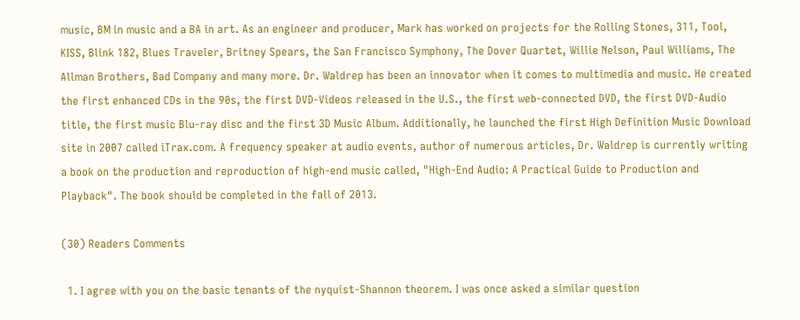music, BM in music and a BA in art. As an engineer and producer, Mark has worked on projects for the Rolling Stones, 311, Tool, KISS, Blink 182, Blues Traveler, Britney Spears, the San Francisco Symphony, The Dover Quartet, Willie Nelson, Paul Williams, The Allman Brothers, Bad Company and many more. Dr. Waldrep has been an innovator when it comes to multimedia and music. He created the first enhanced CDs in the 90s, the first DVD-Videos released in the U.S., the first web-connected DVD, the first DVD-Audio title, the first music Blu-ray disc and the first 3D Music Album. Additionally, he launched the first High Definition Music Download site in 2007 called iTrax.com. A frequency speaker at audio events, author of numerous articles, Dr. Waldrep is currently writing a book on the production and reproduction of high-end music called, "High-End Audio: A Practical Guide to Production and Playback". The book should be completed in the fall of 2013.

(30) Readers Comments

  1. I agree with you on the basic tenants of the nyquist-Shannon theorem. I was once asked a similar question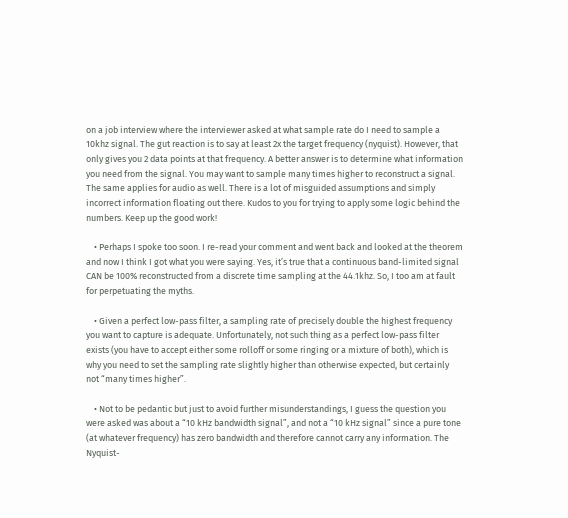on a job interview where the interviewer asked at what sample rate do I need to sample a 10khz signal. The gut reaction is to say at least 2x the target frequency (nyquist). However, that only gives you 2 data points at that frequency. A better answer is to determine what information you need from the signal. You may want to sample many times higher to reconstruct a signal. The same applies for audio as well. There is a lot of misguided assumptions and simply incorrect information floating out there. Kudos to you for trying to apply some logic behind the numbers. Keep up the good work!

    • Perhaps I spoke too soon. I re-read your comment and went back and looked at the theorem and now I think I got what you were saying. Yes, it’s true that a continuous band-limited signal CAN be 100% reconstructed from a discrete time sampling at the 44.1khz. So, I too am at fault for perpetuating the myths.

    • Given a perfect low-pass filter, a sampling rate of precisely double the highest frequency you want to capture is adequate. Unfortunately, not such thing as a perfect low-pass filter exists (you have to accept either some rolloff or some ringing or a mixture of both), which is why you need to set the sampling rate slightly higher than otherwise expected, but certainly not “many times higher”.

    • Not to be pedantic but just to avoid further misunderstandings, I guess the question you were asked was about a “10 kHz bandwidth signal”, and not a “10 kHz signal” since a pure tone (at whatever frequency) has zero bandwidth and therefore cannot carry any information. The Nyquist-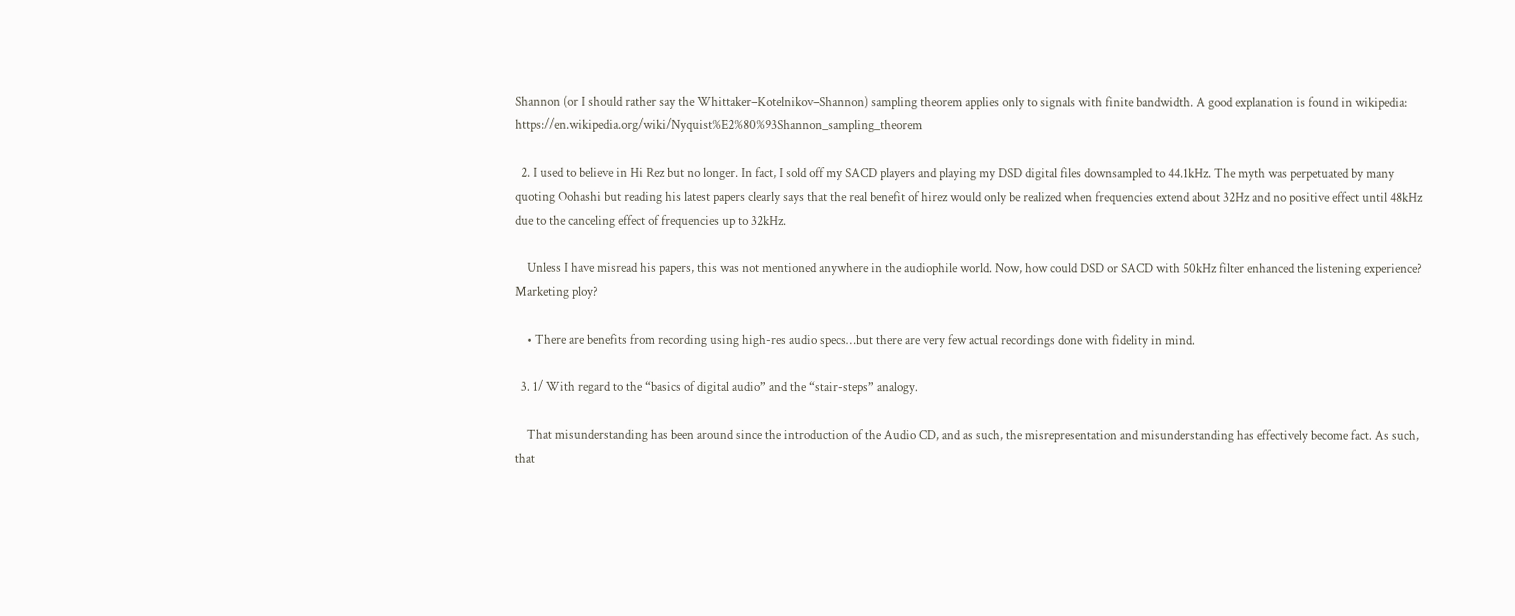Shannon (or I should rather say the Whittaker–Kotelnikov–Shannon) sampling theorem applies only to signals with finite bandwidth. A good explanation is found in wikipedia: https://en.wikipedia.org/wiki/Nyquist%E2%80%93Shannon_sampling_theorem

  2. I used to believe in Hi Rez but no longer. In fact, I sold off my SACD players and playing my DSD digital files downsampled to 44.1kHz. The myth was perpetuated by many quoting Oohashi but reading his latest papers clearly says that the real benefit of hirez would only be realized when frequencies extend about 32Hz and no positive effect until 48kHz due to the canceling effect of frequencies up to 32kHz.

    Unless I have misread his papers, this was not mentioned anywhere in the audiophile world. Now, how could DSD or SACD with 50kHz filter enhanced the listening experience? Marketing ploy?

    • There are benefits from recording using high-res audio specs…but there are very few actual recordings done with fidelity in mind.

  3. 1/ With regard to the “basics of digital audio” and the “stair-steps” analogy.

    That misunderstanding has been around since the introduction of the Audio CD, and as such, the misrepresentation and misunderstanding has effectively become fact. As such, that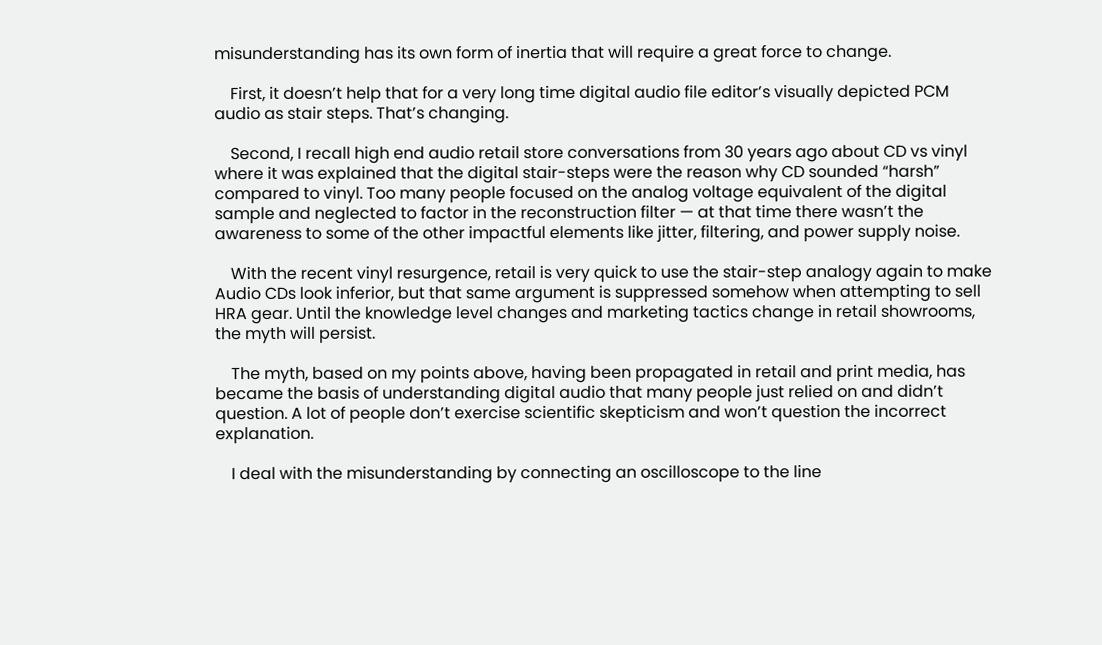misunderstanding has its own form of inertia that will require a great force to change.

    First, it doesn’t help that for a very long time digital audio file editor’s visually depicted PCM audio as stair steps. That’s changing.

    Second, I recall high end audio retail store conversations from 30 years ago about CD vs vinyl where it was explained that the digital stair-steps were the reason why CD sounded “harsh” compared to vinyl. Too many people focused on the analog voltage equivalent of the digital sample and neglected to factor in the reconstruction filter — at that time there wasn’t the awareness to some of the other impactful elements like jitter, filtering, and power supply noise.

    With the recent vinyl resurgence, retail is very quick to use the stair-step analogy again to make Audio CDs look inferior, but that same argument is suppressed somehow when attempting to sell HRA gear. Until the knowledge level changes and marketing tactics change in retail showrooms, the myth will persist.

    The myth, based on my points above, having been propagated in retail and print media, has became the basis of understanding digital audio that many people just relied on and didn’t question. A lot of people don’t exercise scientific skepticism and won’t question the incorrect explanation.

    I deal with the misunderstanding by connecting an oscilloscope to the line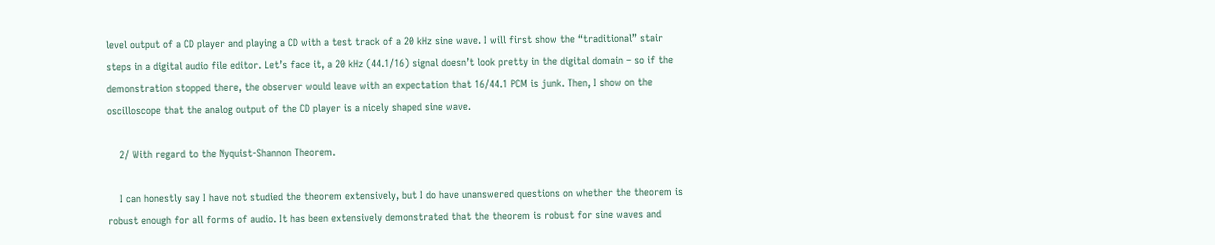level output of a CD player and playing a CD with a test track of a 20 kHz sine wave. I will first show the “traditional” stair steps in a digital audio file editor. Let’s face it, a 20 kHz (44.1/16) signal doesn’t look pretty in the digital domain – so if the demonstration stopped there, the observer would leave with an expectation that 16/44.1 PCM is junk. Then, I show on the oscilloscope that the analog output of the CD player is a nicely shaped sine wave.

    2/ With regard to the Nyquist-Shannon Theorem.

    I can honestly say I have not studied the theorem extensively, but I do have unanswered questions on whether the theorem is robust enough for all forms of audio. It has been extensively demonstrated that the theorem is robust for sine waves and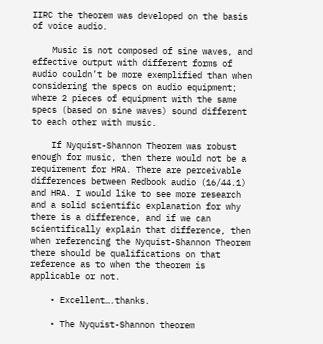IIRC the theorem was developed on the basis of voice audio.

    Music is not composed of sine waves, and effective output with different forms of audio couldn’t be more exemplified than when considering the specs on audio equipment; where 2 pieces of equipment with the same specs (based on sine waves) sound different to each other with music.

    If Nyquist-Shannon Theorem was robust enough for music, then there would not be a requirement for HRA. There are perceivable differences between Redbook audio (16/44.1) and HRA. I would like to see more research and a solid scientific explanation for why there is a difference, and if we can scientifically explain that difference, then when referencing the Nyquist-Shannon Theorem there should be qualifications on that reference as to when the theorem is applicable or not.

    • Excellent….thanks.

    • The Nyquist-Shannon theorem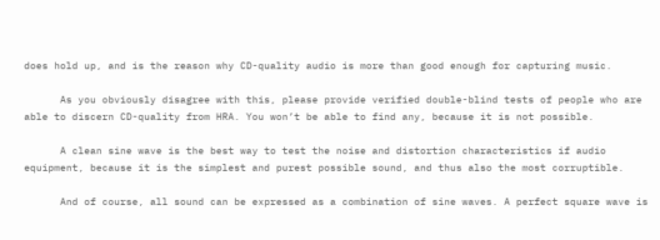does hold up, and is the reason why CD-quality audio is more than good enough for capturing music.

      As you obviously disagree with this, please provide verified double-blind tests of people who are able to discern CD-quality from HRA. You won’t be able to find any, because it is not possible.

      A clean sine wave is the best way to test the noise and distortion characteristics if audio equipment, because it is the simplest and purest possible sound, and thus also the most corruptible.

      And of course, all sound can be expressed as a combination of sine waves. A perfect square wave is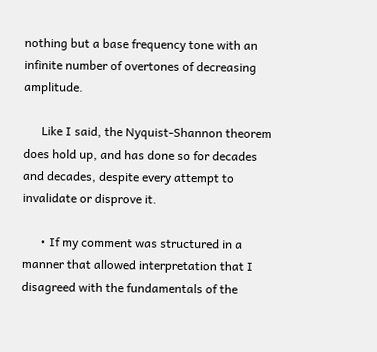nothing but a base frequency tone with an infinite number of overtones of decreasing amplitude.

      Like I said, the Nyquist-Shannon theorem does hold up, and has done so for decades and decades, despite every attempt to invalidate or disprove it.

      • If my comment was structured in a manner that allowed interpretation that I disagreed with the fundamentals of the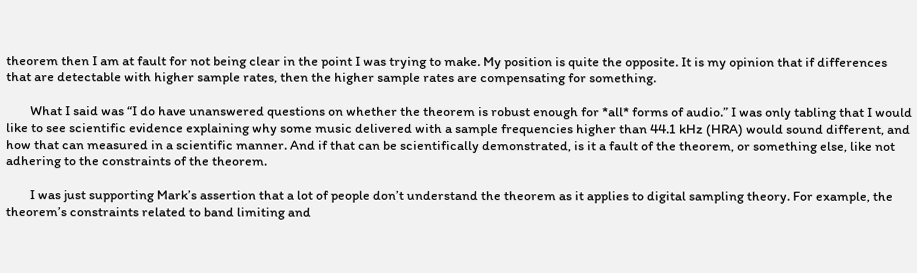theorem then I am at fault for not being clear in the point I was trying to make. My position is quite the opposite. It is my opinion that if differences that are detectable with higher sample rates, then the higher sample rates are compensating for something.

        What I said was “I do have unanswered questions on whether the theorem is robust enough for *all* forms of audio.” I was only tabling that I would like to see scientific evidence explaining why some music delivered with a sample frequencies higher than 44.1 kHz (HRA) would sound different, and how that can measured in a scientific manner. And if that can be scientifically demonstrated, is it a fault of the theorem, or something else, like not adhering to the constraints of the theorem.

        I was just supporting Mark’s assertion that a lot of people don’t understand the theorem as it applies to digital sampling theory. For example, the theorem’s constraints related to band limiting and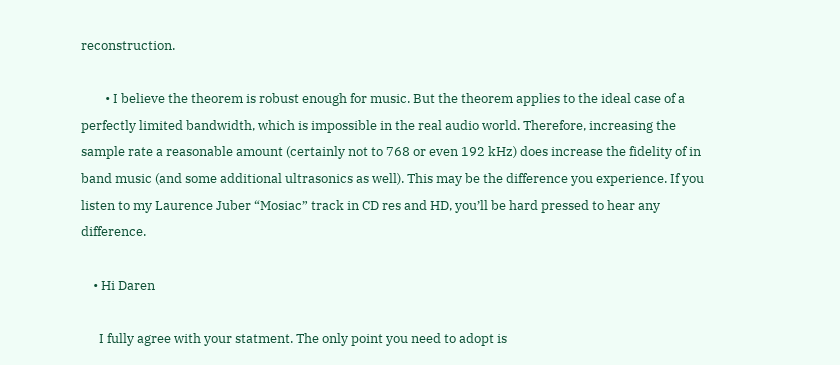reconstruction.

        • I believe the theorem is robust enough for music. But the theorem applies to the ideal case of a perfectly limited bandwidth, which is impossible in the real audio world. Therefore, increasing the sample rate a reasonable amount (certainly not to 768 or even 192 kHz) does increase the fidelity of in band music (and some additional ultrasonics as well). This may be the difference you experience. If you listen to my Laurence Juber “Mosiac” track in CD res and HD, you’ll be hard pressed to hear any difference.

    • Hi Daren

      I fully agree with your statment. The only point you need to adopt is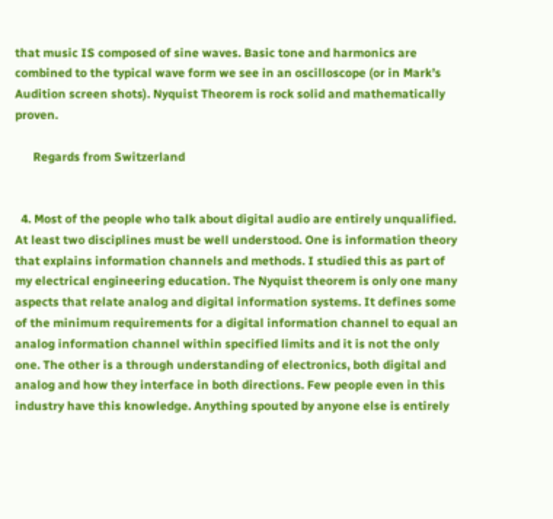that music IS composed of sine waves. Basic tone and harmonics are combined to the typical wave form we see in an oscilloscope (or in Mark’s Audition screen shots). Nyquist Theorem is rock solid and mathematically proven.

      Regards from Switzerland


  4. Most of the people who talk about digital audio are entirely unqualified. At least two disciplines must be well understood. One is information theory that explains information channels and methods. I studied this as part of my electrical engineering education. The Nyquist theorem is only one many aspects that relate analog and digital information systems. It defines some of the minimum requirements for a digital information channel to equal an analog information channel within specified limits and it is not the only one. The other is a through understanding of electronics, both digital and analog and how they interface in both directions. Few people even in this industry have this knowledge. Anything spouted by anyone else is entirely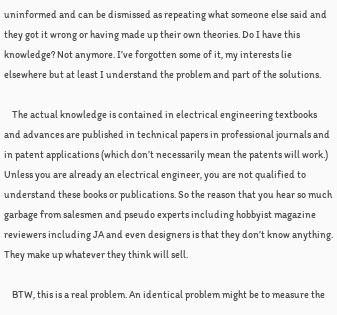uninformed and can be dismissed as repeating what someone else said and they got it wrong or having made up their own theories. Do I have this knowledge? Not anymore. I’ve forgotten some of it, my interests lie elsewhere but at least I understand the problem and part of the solutions.

    The actual knowledge is contained in electrical engineering textbooks and advances are published in technical papers in professional journals and in patent applications (which don’t necessarily mean the patents will work.) Unless you are already an electrical engineer, you are not qualified to understand these books or publications. So the reason that you hear so much garbage from salesmen and pseudo experts including hobbyist magazine reviewers including JA and even designers is that they don’t know anything. They make up whatever they think will sell.

    BTW, this is a real problem. An identical problem might be to measure the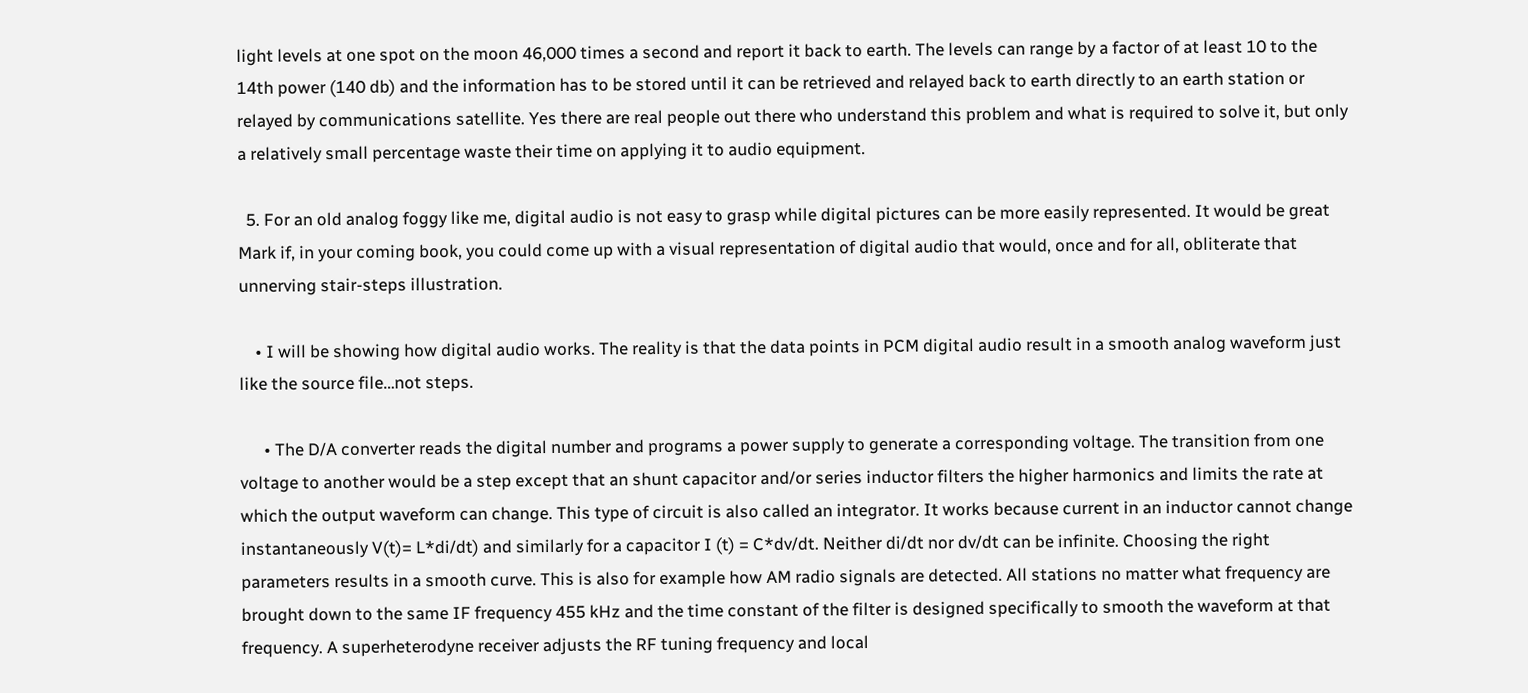light levels at one spot on the moon 46,000 times a second and report it back to earth. The levels can range by a factor of at least 10 to the 14th power (140 db) and the information has to be stored until it can be retrieved and relayed back to earth directly to an earth station or relayed by communications satellite. Yes there are real people out there who understand this problem and what is required to solve it, but only a relatively small percentage waste their time on applying it to audio equipment.

  5. For an old analog foggy like me, digital audio is not easy to grasp while digital pictures can be more easily represented. It would be great Mark if, in your coming book, you could come up with a visual representation of digital audio that would, once and for all, obliterate that unnerving stair-steps illustration.

    • I will be showing how digital audio works. The reality is that the data points in PCM digital audio result in a smooth analog waveform just like the source file…not steps.

      • The D/A converter reads the digital number and programs a power supply to generate a corresponding voltage. The transition from one voltage to another would be a step except that an shunt capacitor and/or series inductor filters the higher harmonics and limits the rate at which the output waveform can change. This type of circuit is also called an integrator. It works because current in an inductor cannot change instantaneously V(t)= L*di/dt) and similarly for a capacitor I (t) = C*dv/dt. Neither di/dt nor dv/dt can be infinite. Choosing the right parameters results in a smooth curve. This is also for example how AM radio signals are detected. All stations no matter what frequency are brought down to the same IF frequency 455 kHz and the time constant of the filter is designed specifically to smooth the waveform at that frequency. A superheterodyne receiver adjusts the RF tuning frequency and local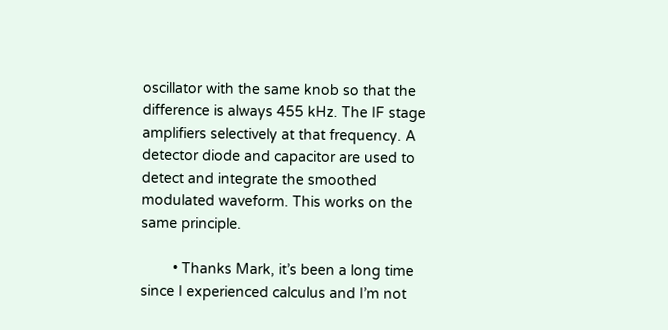oscillator with the same knob so that the difference is always 455 kHz. The IF stage amplifiers selectively at that frequency. A detector diode and capacitor are used to detect and integrate the smoothed modulated waveform. This works on the same principle.

        • Thanks Mark, it’s been a long time since I experienced calculus and I’m not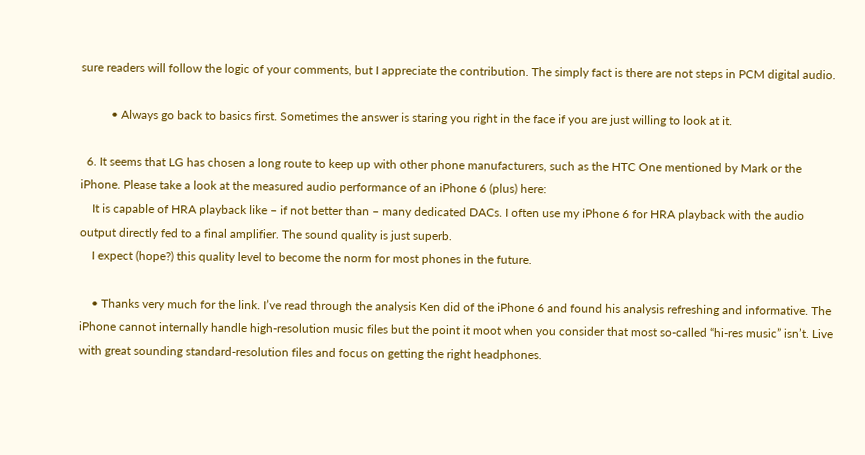sure readers will follow the logic of your comments, but I appreciate the contribution. The simply fact is there are not steps in PCM digital audio.

          • Always go back to basics first. Sometimes the answer is staring you right in the face if you are just willing to look at it.

  6. It seems that LG has chosen a long route to keep up with other phone manufacturers, such as the HTC One mentioned by Mark or the iPhone. Please take a look at the measured audio performance of an iPhone 6 (plus) here:
    It is capable of HRA playback like – if not better than – many dedicated DACs. I often use my iPhone 6 for HRA playback with the audio output directly fed to a final amplifier. The sound quality is just superb.
    I expect (hope?) this quality level to become the norm for most phones in the future.

    • Thanks very much for the link. I’ve read through the analysis Ken did of the iPhone 6 and found his analysis refreshing and informative. The iPhone cannot internally handle high-resolution music files but the point it moot when you consider that most so-called “hi-res music” isn’t. Live with great sounding standard-resolution files and focus on getting the right headphones.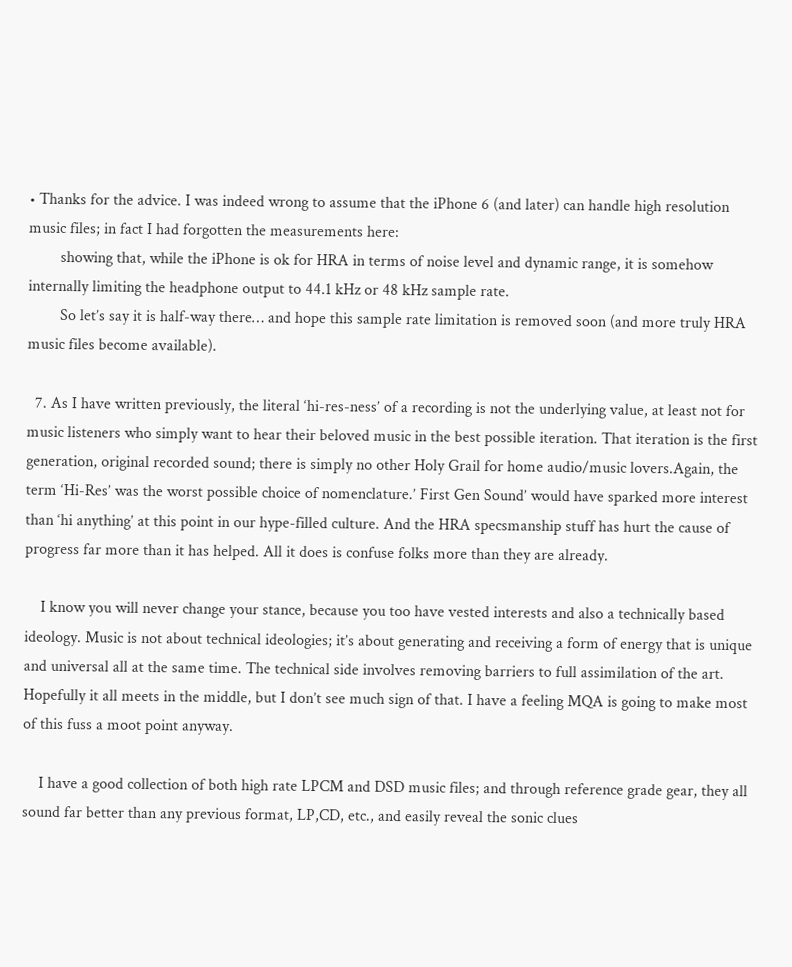• Thanks for the advice. I was indeed wrong to assume that the iPhone 6 (and later) can handle high resolution music files; in fact I had forgotten the measurements here:
        showing that, while the iPhone is ok for HRA in terms of noise level and dynamic range, it is somehow internally limiting the headphone output to 44.1 kHz or 48 kHz sample rate.
        So let’s say it is half-way there… and hope this sample rate limitation is removed soon (and more truly HRA music files become available).

  7. As I have written previously, the literal ‘hi-res-ness’ of a recording is not the underlying value, at least not for music listeners who simply want to hear their beloved music in the best possible iteration. That iteration is the first generation, original recorded sound; there is simply no other Holy Grail for home audio/music lovers.Again, the term ‘Hi-Res’ was the worst possible choice of nomenclature.’ First Gen Sound’ would have sparked more interest than ‘hi anything’ at this point in our hype-filled culture. And the HRA specsmanship stuff has hurt the cause of progress far more than it has helped. All it does is confuse folks more than they are already.

    I know you will never change your stance, because you too have vested interests and also a technically based ideology. Music is not about technical ideologies; it’s about generating and receiving a form of energy that is unique and universal all at the same time. The technical side involves removing barriers to full assimilation of the art. Hopefully it all meets in the middle, but I don’t see much sign of that. I have a feeling MQA is going to make most of this fuss a moot point anyway.

    I have a good collection of both high rate LPCM and DSD music files; and through reference grade gear, they all sound far better than any previous format, LP,CD, etc., and easily reveal the sonic clues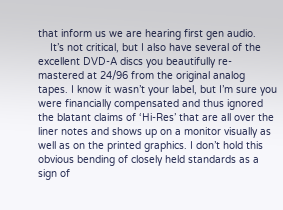that inform us we are hearing first gen audio.
    It’s not critical, but I also have several of the excellent DVD-A discs you beautifully re-mastered at 24/96 from the original analog tapes. I know it wasn’t your label, but I’m sure you were financially compensated and thus ignored the blatant claims of ‘Hi-Res’ that are all over the liner notes and shows up on a monitor visually as well as on the printed graphics. I don’t hold this obvious bending of closely held standards as a sign of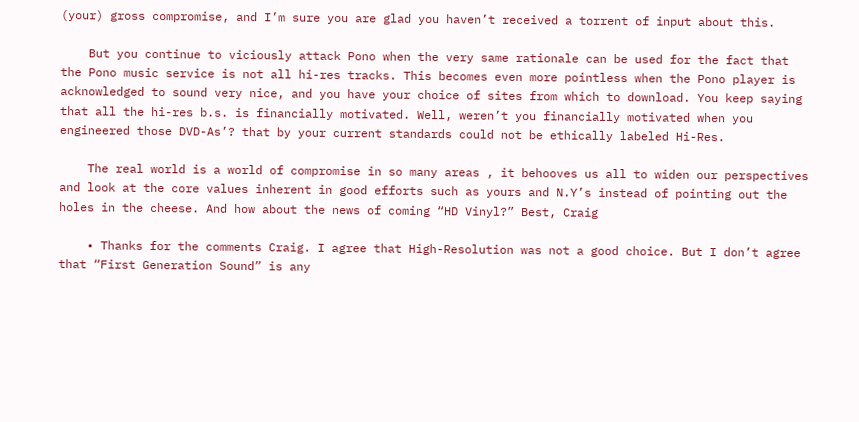(your) gross compromise, and I’m sure you are glad you haven’t received a torrent of input about this.

    But you continue to viciously attack Pono when the very same rationale can be used for the fact that the Pono music service is not all hi-res tracks. This becomes even more pointless when the Pono player is acknowledged to sound very nice, and you have your choice of sites from which to download. You keep saying that all the hi-res b.s. is financially motivated. Well, weren’t you financially motivated when you engineered those DVD-As’? that by your current standards could not be ethically labeled Hi-Res.

    The real world is a world of compromise in so many areas , it behooves us all to widen our perspectives and look at the core values inherent in good efforts such as yours and N.Y’s instead of pointing out the holes in the cheese. And how about the news of coming “HD Vinyl?” Best, Craig

    • Thanks for the comments Craig. I agree that High-Resolution was not a good choice. But I don’t agree that “First Generation Sound” is any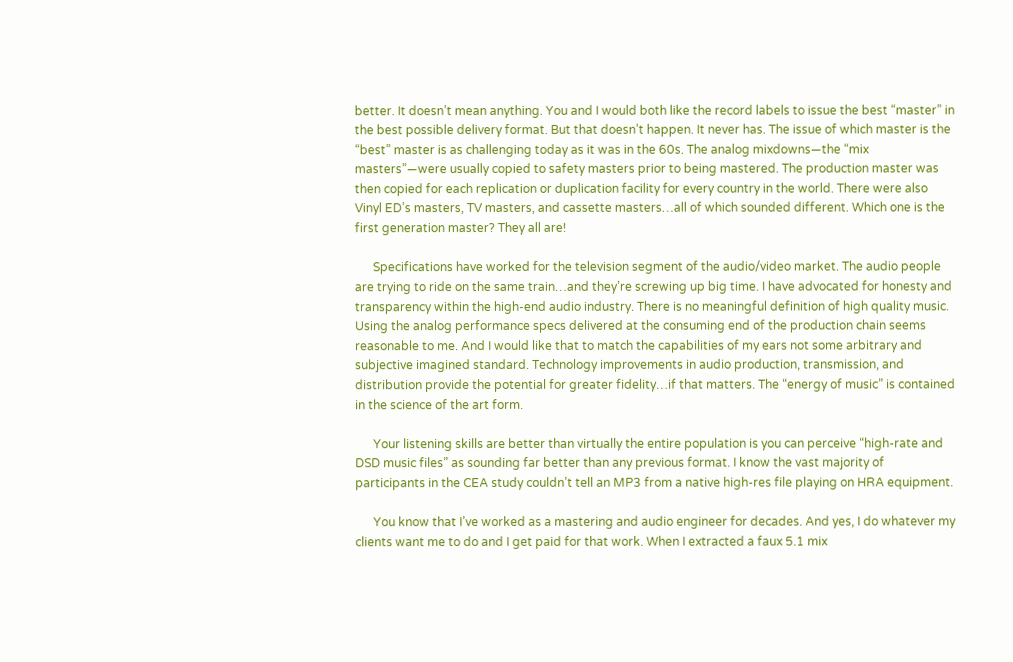better. It doesn’t mean anything. You and I would both like the record labels to issue the best “master” in the best possible delivery format. But that doesn’t happen. It never has. The issue of which master is the “best” master is as challenging today as it was in the 60s. The analog mixdowns—the “mix masters”—were usually copied to safety masters prior to being mastered. The production master was then copied for each replication or duplication facility for every country in the world. There were also Vinyl ED’s masters, TV masters, and cassette masters…all of which sounded different. Which one is the first generation master? They all are!

      Specifications have worked for the television segment of the audio/video market. The audio people are trying to ride on the same train…and they’re screwing up big time. I have advocated for honesty and transparency within the high-end audio industry. There is no meaningful definition of high quality music. Using the analog performance specs delivered at the consuming end of the production chain seems reasonable to me. And I would like that to match the capabilities of my ears not some arbitrary and subjective imagined standard. Technology improvements in audio production, transmission, and distribution provide the potential for greater fidelity…if that matters. The “energy of music” is contained in the science of the art form.

      Your listening skills are better than virtually the entire population is you can perceive “high-rate and DSD music files” as sounding far better than any previous format. I know the vast majority of participants in the CEA study couldn’t tell an MP3 from a native high-res file playing on HRA equipment.

      You know that I’ve worked as a mastering and audio engineer for decades. And yes, I do whatever my clients want me to do and I get paid for that work. When I extracted a faux 5.1 mix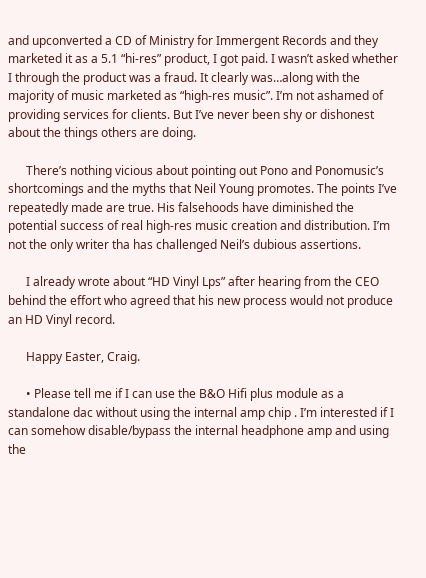and upconverted a CD of Ministry for Immergent Records and they marketed it as a 5.1 “hi-res” product, I got paid. I wasn’t asked whether I through the product was a fraud. It clearly was…along with the majority of music marketed as “high-res music”. I’m not ashamed of providing services for clients. But I’ve never been shy or dishonest about the things others are doing.

      There’s nothing vicious about pointing out Pono and Ponomusic’s shortcomings and the myths that Neil Young promotes. The points I’ve repeatedly made are true. His falsehoods have diminished the potential success of real high-res music creation and distribution. I’m not the only writer tha has challenged Neil’s dubious assertions.

      I already wrote about “HD Vinyl Lps” after hearing from the CEO behind the effort who agreed that his new process would not produce an HD Vinyl record.

      Happy Easter, Craig.

      • Please tell me if I can use the B&O Hifi plus module as a standalone dac without using the internal amp chip . I’m interested if I can somehow disable/bypass the internal headphone amp and using the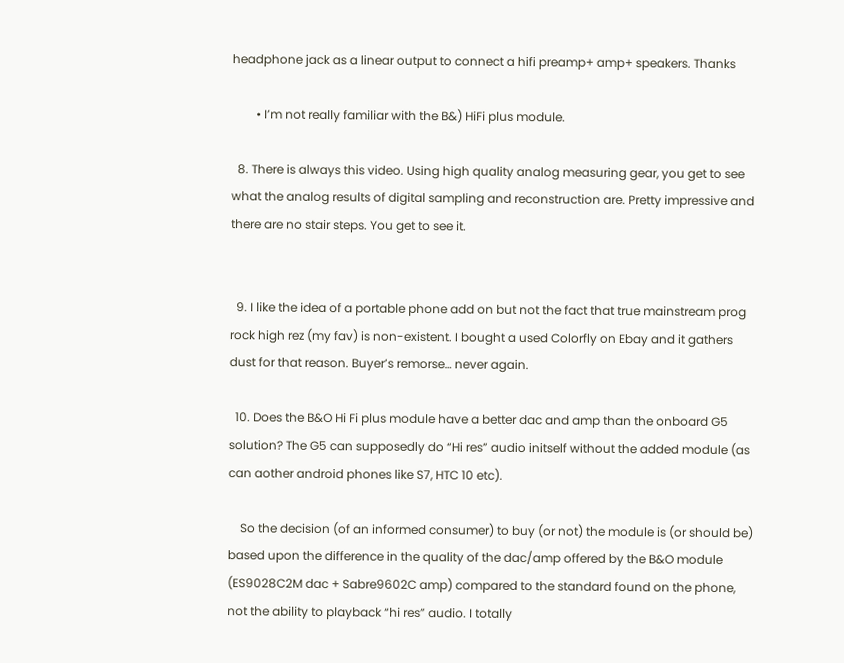headphone jack as a linear output to connect a hifi preamp+ amp+ speakers. Thanks

        • I’m not really familiar with the B&) HiFi plus module.

  8. There is always this video. Using high quality analog measuring gear, you get to see what the analog results of digital sampling and reconstruction are. Pretty impressive and there are no stair steps. You get to see it.


  9. I like the idea of a portable phone add on but not the fact that true mainstream prog rock high rez (my fav) is non-existent. I bought a used Colorfly on Ebay and it gathers dust for that reason. Buyer’s remorse… never again.

  10. Does the B&O Hi Fi plus module have a better dac and amp than the onboard G5 solution? The G5 can supposedly do “Hi res” audio initself without the added module (as can aother android phones like S7, HTC 10 etc).

    So the decision (of an informed consumer) to buy (or not) the module is (or should be) based upon the difference in the quality of the dac/amp offered by the B&O module (ES9028C2M dac + Sabre9602C amp) compared to the standard found on the phone, not the ability to playback “hi res” audio. I totally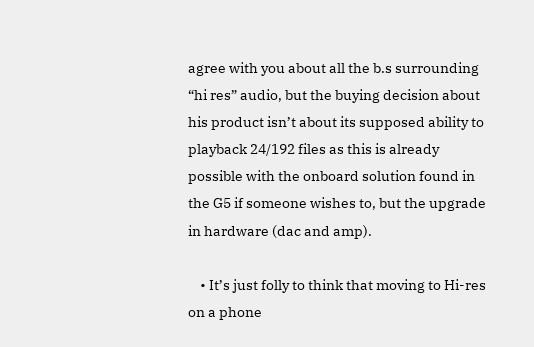agree with you about all the b.s surrounding “hi res” audio, but the buying decision about his product isn’t about its supposed ability to playback 24/192 files as this is already possible with the onboard solution found in the G5 if someone wishes to, but the upgrade in hardware (dac and amp).

    • It’s just folly to think that moving to Hi-res on a phone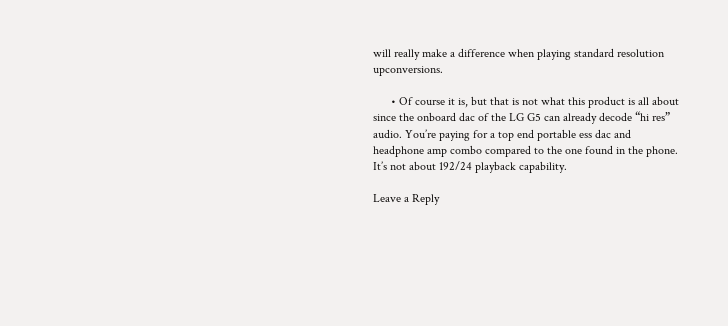will really make a difference when playing standard resolution upconversions.

      • Of course it is, but that is not what this product is all about since the onboard dac of the LG G5 can already decode “hi res” audio. You’re paying for a top end portable ess dac and headphone amp combo compared to the one found in the phone. It’s not about 192/24 playback capability.

Leave a Reply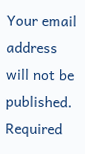Your email address will not be published. Required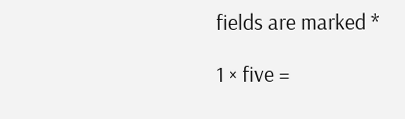fields are marked *

1 × five =